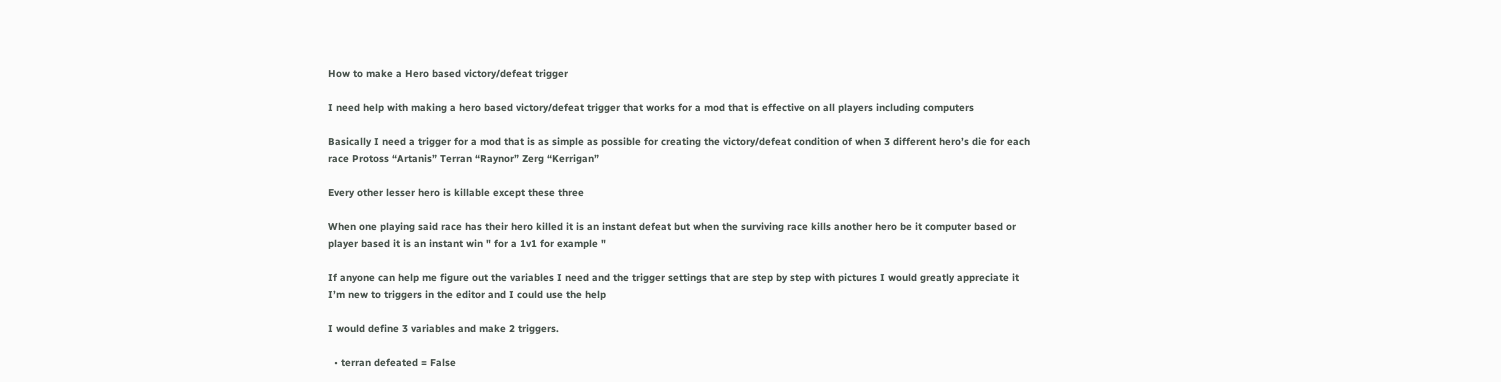How to make a Hero based victory/defeat trigger

I need help with making a hero based victory/defeat trigger that works for a mod that is effective on all players including computers

Basically I need a trigger for a mod that is as simple as possible for creating the victory/defeat condition of when 3 different hero’s die for each race Protoss “Artanis” Terran “Raynor” Zerg “Kerrigan”

Every other lesser hero is killable except these three

When one playing said race has their hero killed it is an instant defeat but when the surviving race kills another hero be it computer based or player based it is an instant win " for a 1v1 for example "

If anyone can help me figure out the variables I need and the trigger settings that are step by step with pictures I would greatly appreciate it I’m new to triggers in the editor and I could use the help

I would define 3 variables and make 2 triggers.

  • terran defeated = False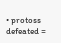• protoss defeated =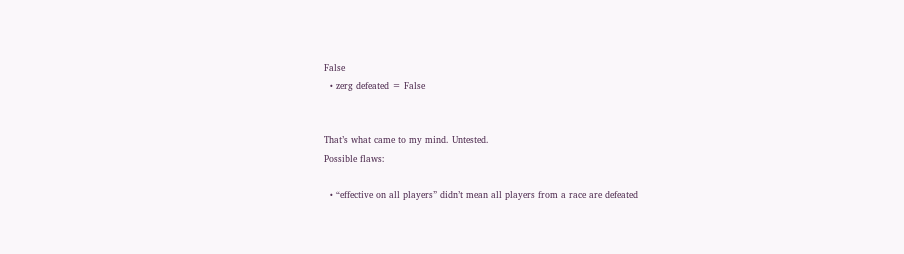False
  • zerg defeated = False


That’s what came to my mind. Untested.
Possible flaws:

  • “effective on all players” didn’t mean all players from a race are defeated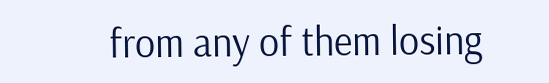from any of them losing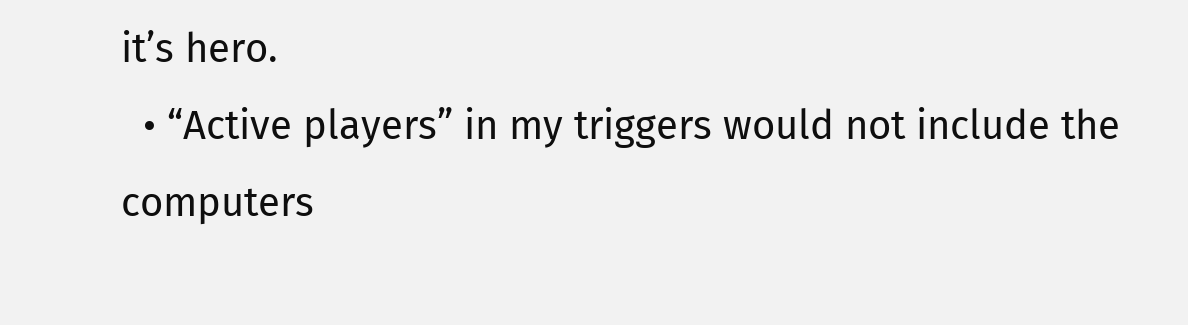it’s hero.
  • “Active players” in my triggers would not include the computers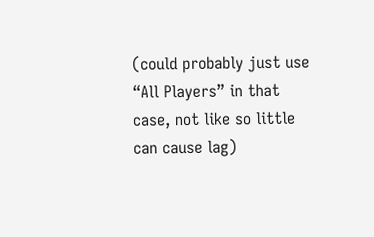(could probably just use “All Players” in that case, not like so little can cause lag)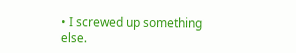• I screwed up something else.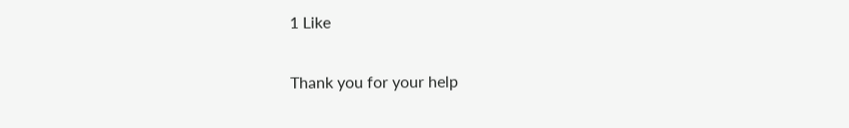1 Like

Thank you for your help